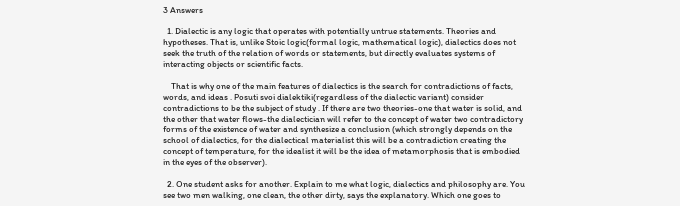3 Answers

  1. Dialectic is any logic that operates with potentially untrue statements. Theories and hypotheses. That is, unlike Stoic logic(formal logic, mathematical logic), dialectics does not seek the truth of the relation of words or statements, but directly evaluates systems of interacting objects or scientific facts.

    That is why one of the main features of dialectics is the search for contradictions of facts, words, and ideas . Posuti svoi dialektiki(regardless of the dialectic variant) consider contradictions to be the subject of study . If there are two theories-one that water is solid, and the other that water flows-the dialectician will refer to the concept of water two contradictory forms of the existence of water and synthesize a conclusion (which strongly depends on the school of dialectics, for the dialectical materialist this will be a contradiction creating the concept of temperature, for the idealist it will be the idea of metamorphosis that is embodied in the eyes of the observer).

  2. One student asks for another. Explain to me what logic, dialectics and philosophy are. You see two men walking, one clean, the other dirty, says the explanatory. Which one goes to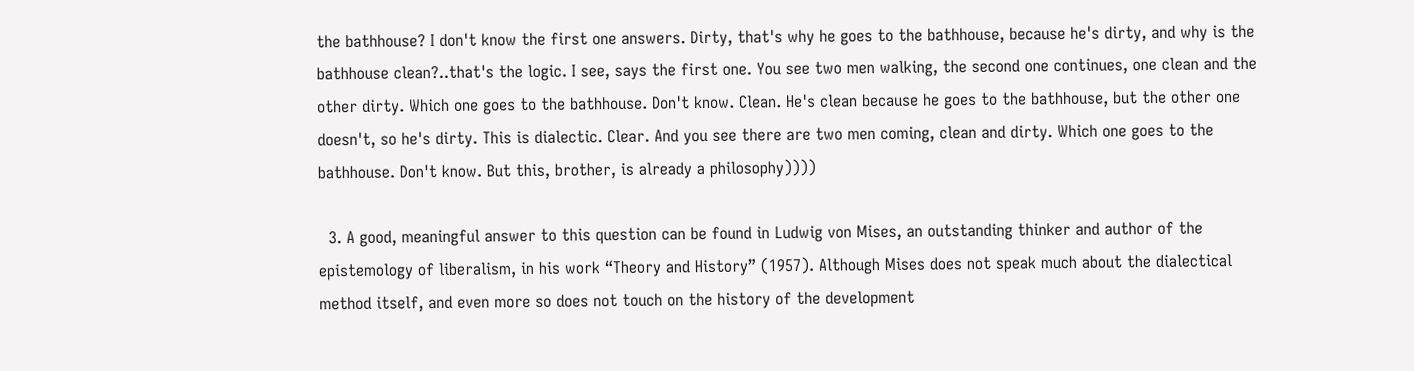the bathhouse? I don't know the first one answers. Dirty, that's why he goes to the bathhouse, because he's dirty, and why is the bathhouse clean?..that's the logic. I see, says the first one. You see two men walking, the second one continues, one clean and the other dirty. Which one goes to the bathhouse. Don't know. Clean. He's clean because he goes to the bathhouse, but the other one doesn't, so he's dirty. This is dialectic. Clear. And you see there are two men coming, clean and dirty. Which one goes to the bathhouse. Don't know. But this, brother, is already a philosophy))))

  3. A good, meaningful answer to this question can be found in Ludwig von Mises, an outstanding thinker and author of the epistemology of liberalism, in his work “Theory and History” (1957). Although Mises does not speak much about the dialectical method itself, and even more so does not touch on the history of the development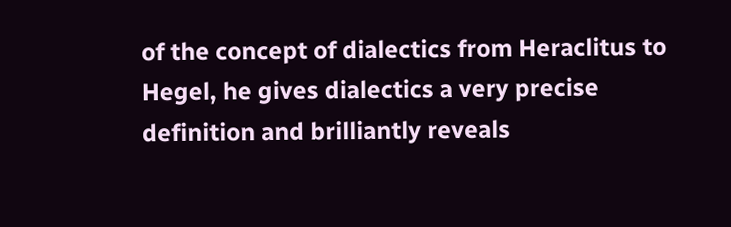of the concept of dialectics from Heraclitus to Hegel, he gives dialectics a very precise definition and brilliantly reveals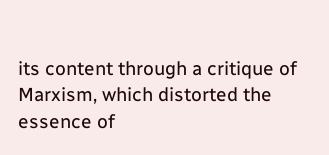its content through a critique of Marxism, which distorted the essence of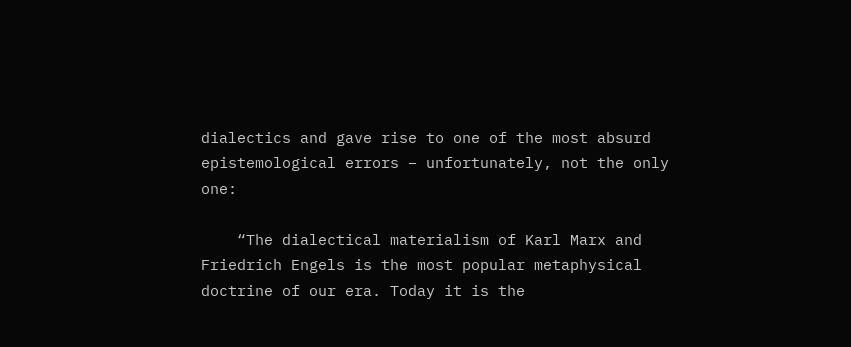dialectics and gave rise to one of the most absurd epistemological errors – unfortunately, not the only one:

    “The dialectical materialism of Karl Marx and Friedrich Engels is the most popular metaphysical doctrine of our era. Today it is the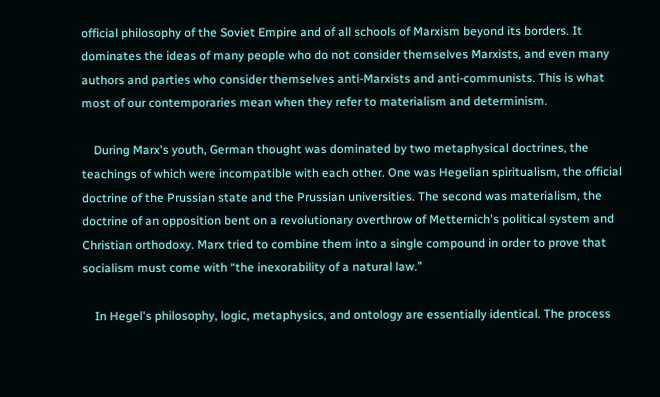official philosophy of the Soviet Empire and of all schools of Marxism beyond its borders. It dominates the ideas of many people who do not consider themselves Marxists, and even many authors and parties who consider themselves anti-Marxists and anti-communists. This is what most of our contemporaries mean when they refer to materialism and determinism.

    During Marx's youth, German thought was dominated by two metaphysical doctrines, the teachings of which were incompatible with each other. One was Hegelian spiritualism, the official doctrine of the Prussian state and the Prussian universities. The second was materialism, the doctrine of an opposition bent on a revolutionary overthrow of Metternich's political system and Christian orthodoxy. Marx tried to combine them into a single compound in order to prove that socialism must come with “the inexorability of a natural law.”

    In Hegel's philosophy, logic, metaphysics, and ontology are essentially identical. The process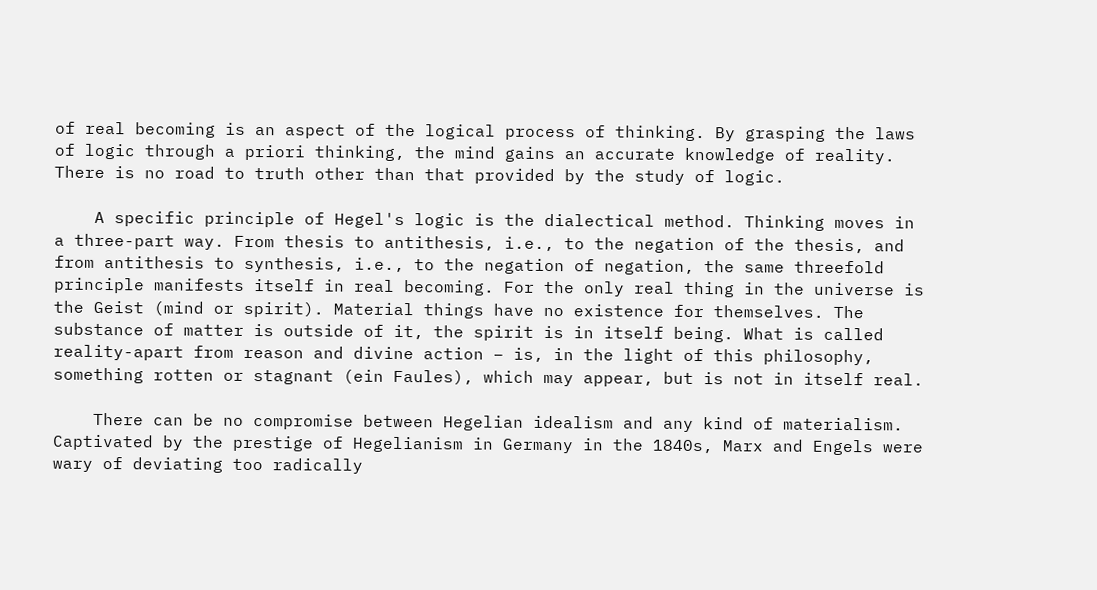of real becoming is an aspect of the logical process of thinking. By grasping the laws of logic through a priori thinking, the mind gains an accurate knowledge of reality. There is no road to truth other than that provided by the study of logic.

    A specific principle of Hegel's logic is the dialectical method. Thinking moves in a three-part way. From thesis to antithesis, i.e., to the negation of the thesis, and from antithesis to synthesis, i.e., to the negation of negation, the same threefold principle manifests itself in real becoming. For the only real thing in the universe is the Geist (mind or spirit). Material things have no existence for themselves. The substance of matter is outside of it, the spirit is in itself being. What is called reality-apart from reason and divine action – is, in the light of this philosophy, something rotten or stagnant (ein Faules), which may appear, but is not in itself real.

    There can be no compromise between Hegelian idealism and any kind of materialism. Captivated by the prestige of Hegelianism in Germany in the 1840s, Marx and Engels were wary of deviating too radically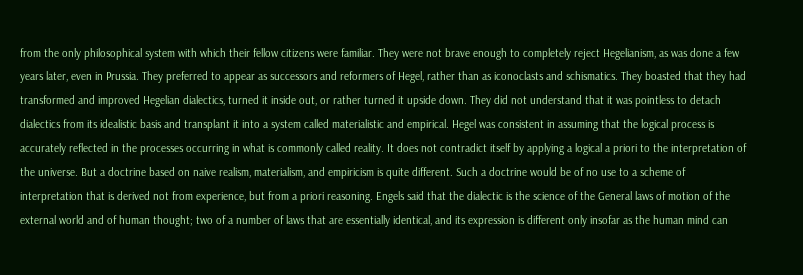from the only philosophical system with which their fellow citizens were familiar. They were not brave enough to completely reject Hegelianism, as was done a few years later, even in Prussia. They preferred to appear as successors and reformers of Hegel, rather than as iconoclasts and schismatics. They boasted that they had transformed and improved Hegelian dialectics, turned it inside out, or rather turned it upside down. They did not understand that it was pointless to detach dialectics from its idealistic basis and transplant it into a system called materialistic and empirical. Hegel was consistent in assuming that the logical process is accurately reflected in the processes occurring in what is commonly called reality. It does not contradict itself by applying a logical a priori to the interpretation of the universe. But a doctrine based on naive realism, materialism, and empiricism is quite different. Such a doctrine would be of no use to a scheme of interpretation that is derived not from experience, but from a priori reasoning. Engels said that the dialectic is the science of the General laws of motion of the external world and of human thought; two of a number of laws that are essentially identical, and its expression is different only insofar as the human mind can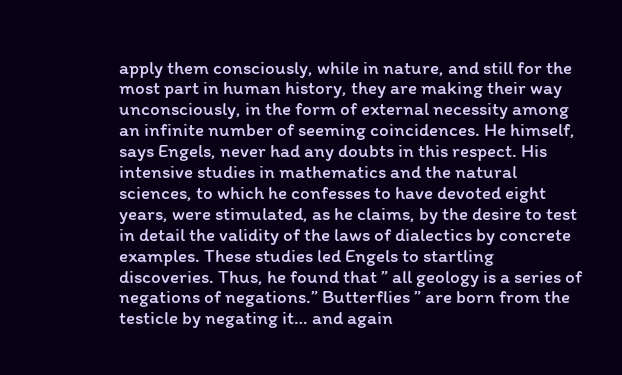apply them consciously, while in nature, and still for the most part in human history, they are making their way unconsciously, in the form of external necessity among an infinite number of seeming coincidences. He himself, says Engels, never had any doubts in this respect. His intensive studies in mathematics and the natural sciences, to which he confesses to have devoted eight years, were stimulated, as he claims, by the desire to test in detail the validity of the laws of dialectics by concrete examples. These studies led Engels to startling discoveries. Thus, he found that ” all geology is a series of negations of negations.” Butterflies ” are born from the testicle by negating it… and again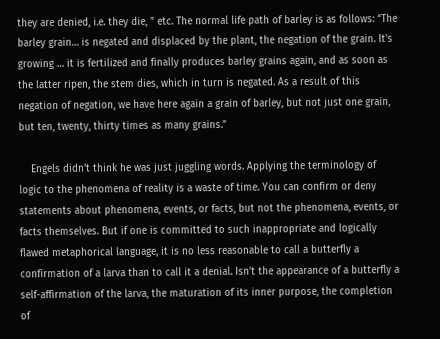they are denied, i.e. they die, ” etc. The normal life path of barley is as follows: “The barley grain… is negated and displaced by the plant, the negation of the grain. It's growing … it is fertilized and finally produces barley grains again, and as soon as the latter ripen, the stem dies, which in turn is negated. As a result of this negation of negation, we have here again a grain of barley, but not just one grain, but ten, twenty, thirty times as many grains.”

    Engels didn't think he was just juggling words. Applying the terminology of logic to the phenomena of reality is a waste of time. You can confirm or deny statements about phenomena, events, or facts, but not the phenomena, events, or facts themselves. But if one is committed to such inappropriate and logically flawed metaphorical language, it is no less reasonable to call a butterfly a confirmation of a larva than to call it a denial. Isn't the appearance of a butterfly a self-affirmation of the larva, the maturation of its inner purpose, the completion of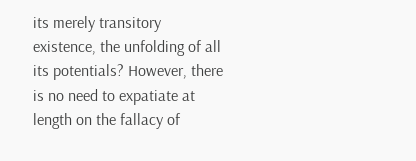its merely transitory existence, the unfolding of all its potentials? However, there is no need to expatiate at length on the fallacy of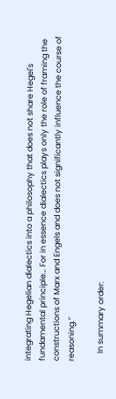integrating Hegelian dialectics into a philosophy that does not share Hegel's fundamental principle… For in essence dialectics plays only the role of framing the constructions of Marx and Engels and does not significantly influence the course of reasoning.”

    In summary order: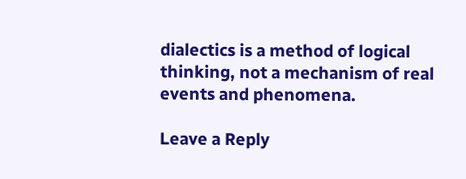dialectics is a method of logical thinking, not a mechanism of real events and phenomena.

Leave a Reply